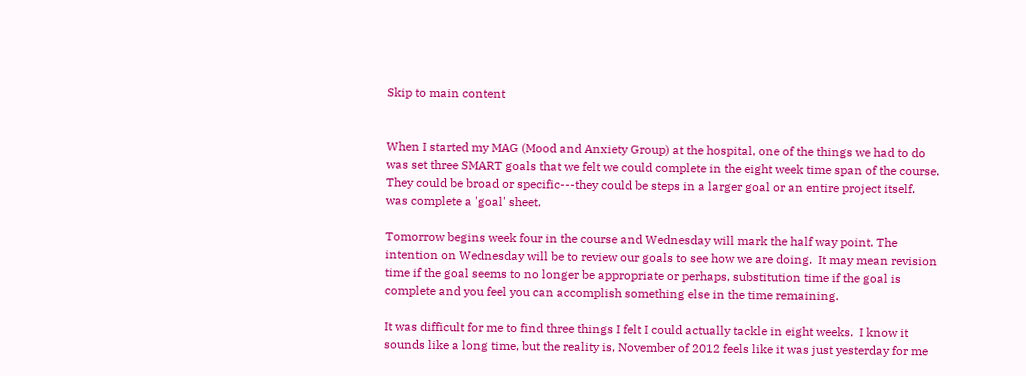Skip to main content


When I started my MAG (Mood and Anxiety Group) at the hospital, one of the things we had to do was set three SMART goals that we felt we could complete in the eight week time span of the course.  They could be broad or specific---they could be steps in a larger goal or an entire project itself.
was complete a 'goal' sheet.

Tomorrow begins week four in the course and Wednesday will mark the half way point. The intention on Wednesday will be to review our goals to see how we are doing.  It may mean revision time if the goal seems to no longer be appropriate or perhaps, substitution time if the goal is complete and you feel you can accomplish something else in the time remaining.

It was difficult for me to find three things I felt I could actually tackle in eight weeks.  I know it sounds like a long time, but the reality is, November of 2012 feels like it was just yesterday for me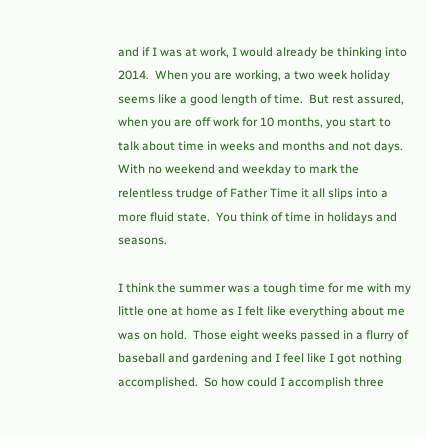and if I was at work, I would already be thinking into 2014.  When you are working, a two week holiday seems like a good length of time.  But rest assured, when you are off work for 10 months, you start to talk about time in weeks and months and not days.  With no weekend and weekday to mark the relentless trudge of Father Time it all slips into a more fluid state.  You think of time in holidays and seasons.

I think the summer was a tough time for me with my little one at home as I felt like everything about me was on hold.  Those eight weeks passed in a flurry of baseball and gardening and I feel like I got nothing accomplished.  So how could I accomplish three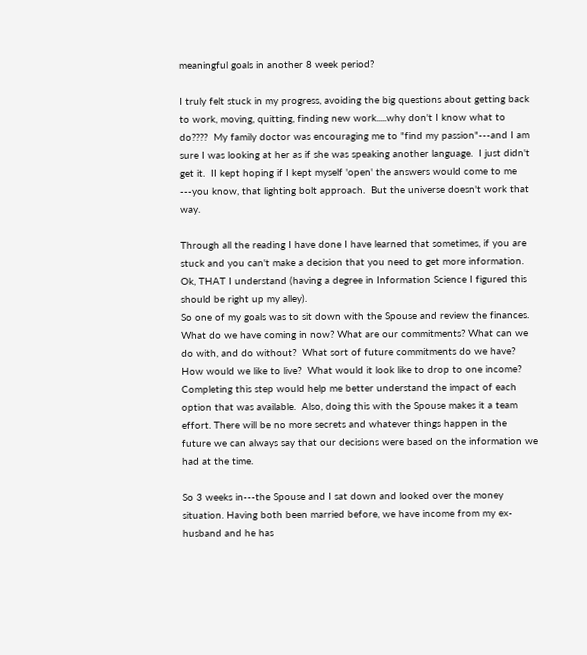meaningful goals in another 8 week period?

I truly felt stuck in my progress, avoiding the big questions about getting back to work, moving, quitting, finding new work.....why don't I know what to do????  My family doctor was encouraging me to "find my passion"---and I am sure I was looking at her as if she was speaking another language.  I just didn't get it.  II kept hoping if I kept myself 'open' the answers would come to me ---you know, that lighting bolt approach.  But the universe doesn't work that way.

Through all the reading I have done I have learned that sometimes, if you are stuck and you can't make a decision that you need to get more information.  Ok, THAT I understand (having a degree in Information Science I figured this should be right up my alley).
So one of my goals was to sit down with the Spouse and review the finances.  What do we have coming in now? What are our commitments? What can we do with, and do without?  What sort of future commitments do we have?  How would we like to live?  What would it look like to drop to one income?  Completing this step would help me better understand the impact of each option that was available.  Also, doing this with the Spouse makes it a team effort. There will be no more secrets and whatever things happen in the future we can always say that our decisions were based on the information we had at the time.

So 3 weeks in---the Spouse and I sat down and looked over the money situation. Having both been married before, we have income from my ex-husband and he has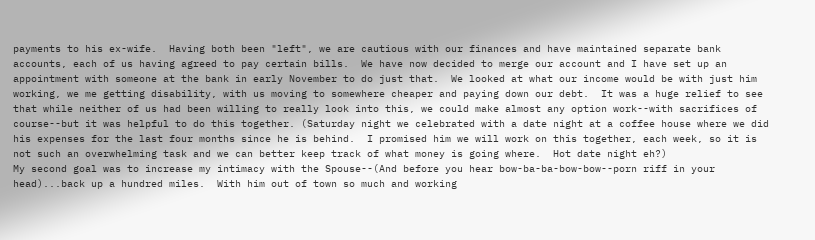payments to his ex-wife.  Having both been "left", we are cautious with our finances and have maintained separate bank accounts, each of us having agreed to pay certain bills.  We have now decided to merge our account and I have set up an appointment with someone at the bank in early November to do just that.  We looked at what our income would be with just him working, we me getting disability, with us moving to somewhere cheaper and paying down our debt.  It was a huge relief to see that while neither of us had been willing to really look into this, we could make almost any option work--with sacrifices of course--but it was helpful to do this together. (Saturday night we celebrated with a date night at a coffee house where we did his expenses for the last four months since he is behind.  I promised him we will work on this together, each week, so it is not such an overwhelming task and we can better keep track of what money is going where.  Hot date night eh?)
My second goal was to increase my intimacy with the Spouse--(And before you hear bow-ba-ba-bow-bow--porn riff in your head)...back up a hundred miles.  With him out of town so much and working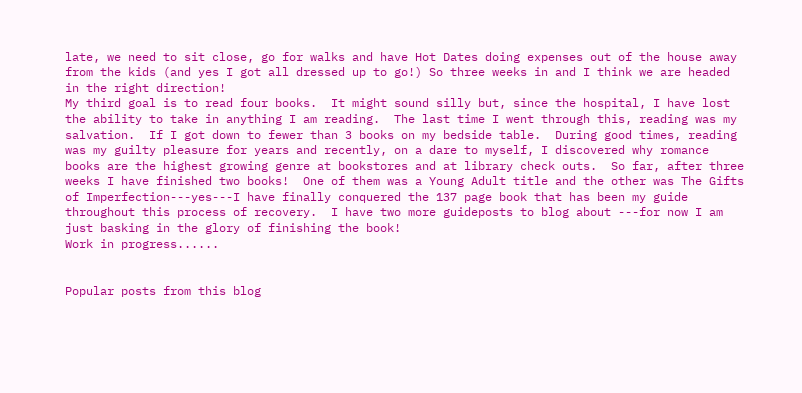late, we need to sit close, go for walks and have Hot Dates doing expenses out of the house away from the kids (and yes I got all dressed up to go!) So three weeks in and I think we are headed in the right direction!
My third goal is to read four books.  It might sound silly but, since the hospital, I have lost the ability to take in anything I am reading.  The last time I went through this, reading was my salvation.  If I got down to fewer than 3 books on my bedside table.  During good times, reading was my guilty pleasure for years and recently, on a dare to myself, I discovered why romance books are the highest growing genre at bookstores and at library check outs.  So far, after three weeks I have finished two books!  One of them was a Young Adult title and the other was The Gifts of Imperfection---yes---I have finally conquered the 137 page book that has been my guide throughout this process of recovery.  I have two more guideposts to blog about ---for now I am just basking in the glory of finishing the book!
Work in progress......


Popular posts from this blog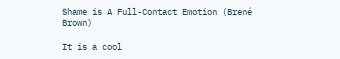Shame is A Full-Contact Emotion (Brené Brown)

It is a cool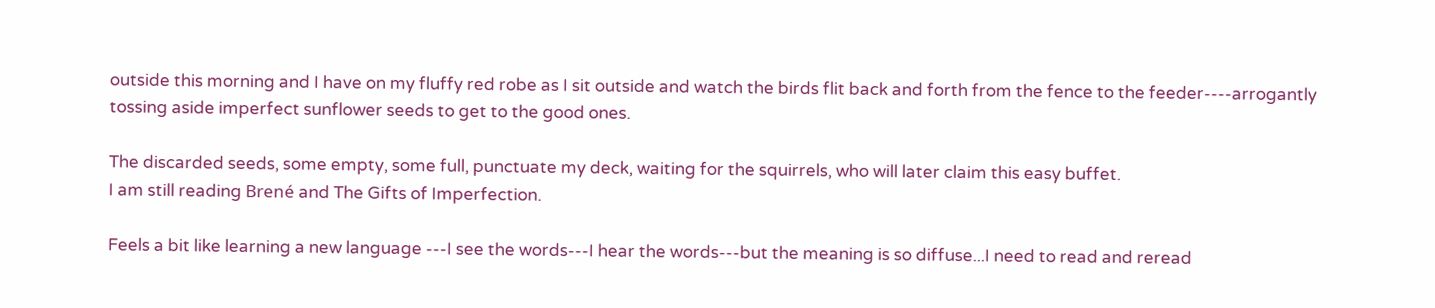outside this morning and I have on my fluffy red robe as I sit outside and watch the birds flit back and forth from the fence to the feeder----arrogantly tossing aside imperfect sunflower seeds to get to the good ones.

The discarded seeds, some empty, some full, punctuate my deck, waiting for the squirrels, who will later claim this easy buffet.
I am still reading Brené and The Gifts of Imperfection.

Feels a bit like learning a new language ---I see the words---I hear the words---but the meaning is so diffuse...I need to read and reread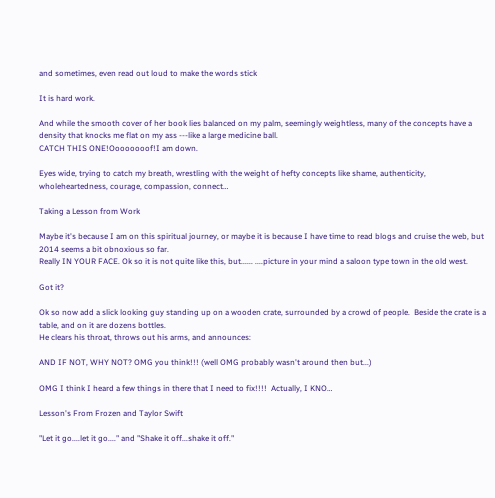and sometimes, even read out loud to make the words stick

It is hard work.

And while the smooth cover of her book lies balanced on my palm, seemingly weightless, many of the concepts have a density that knocks me flat on my ass ---like a large medicine ball.
CATCH THIS ONE!Oooooooof!I am down.

Eyes wide, trying to catch my breath, wrestling with the weight of hefty concepts like shame, authenticity, wholeheartedness, courage, compassion, connect…

Taking a Lesson from Work

Maybe it's because I am on this spiritual journey, or maybe it is because I have time to read blogs and cruise the web, but 2014 seems a bit obnoxious so far.
Really IN YOUR FACE. Ok so it is not quite like this, but...... ....picture in your mind a saloon type town in the old west.

Got it?

Ok so now add a slick looking guy standing up on a wooden crate, surrounded by a crowd of people.  Beside the crate is a table, and on it are dozens bottles.
He clears his throat, throws out his arms, and announces:

AND IF NOT, WHY NOT? OMG you think!!! (well OMG probably wasn't around then but...)

OMG I think I heard a few things in there that I need to fix!!!!  Actually, I KNO…

Lesson's From Frozen and Taylor Swift

"Let it go....let it go...." and "Shake it off...shake it off."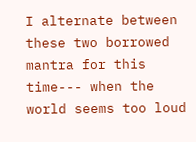I alternate between these two borrowed mantra for this time--- when the world seems too loud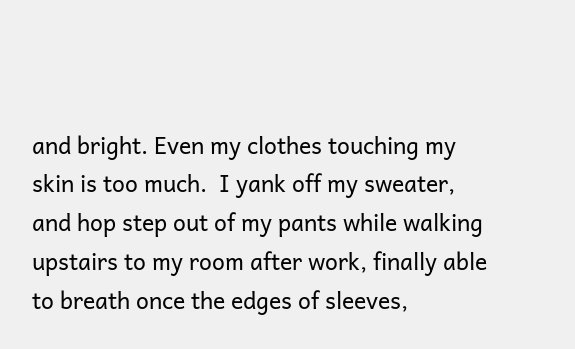and bright. Even my clothes touching my skin is too much.  I yank off my sweater, and hop step out of my pants while walking upstairs to my room after work, finally able to breath once the edges of sleeves,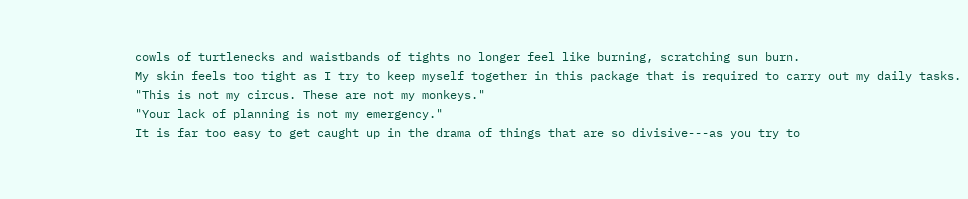cowls of turtlenecks and waistbands of tights no longer feel like burning, scratching sun burn.
My skin feels too tight as I try to keep myself together in this package that is required to carry out my daily tasks.
"This is not my circus. These are not my monkeys."
"Your lack of planning is not my emergency."
It is far too easy to get caught up in the drama of things that are so divisive---as you try to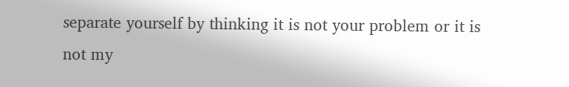separate yourself by thinking it is not your problem or it is not my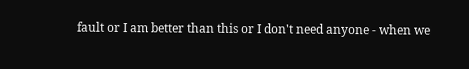fault or I am better than this or I don't need anyone - when we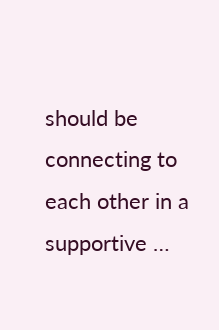should be connecting to each other in a supportive …